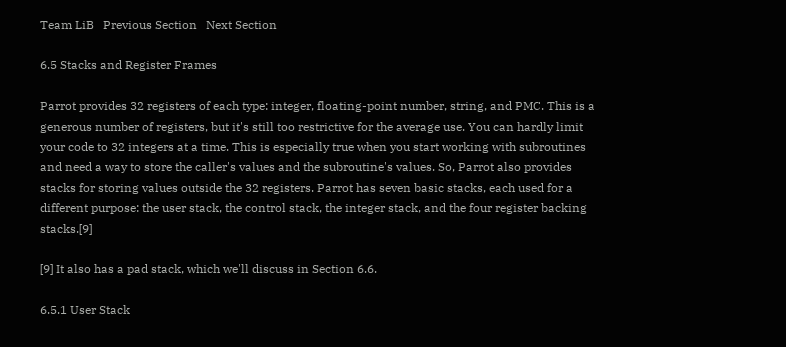Team LiB   Previous Section   Next Section

6.5 Stacks and Register Frames

Parrot provides 32 registers of each type: integer, floating-point number, string, and PMC. This is a generous number of registers, but it's still too restrictive for the average use. You can hardly limit your code to 32 integers at a time. This is especially true when you start working with subroutines and need a way to store the caller's values and the subroutine's values. So, Parrot also provides stacks for storing values outside the 32 registers. Parrot has seven basic stacks, each used for a different purpose: the user stack, the control stack, the integer stack, and the four register backing stacks.[9]

[9] It also has a pad stack, which we'll discuss in Section 6.6.

6.5.1 User Stack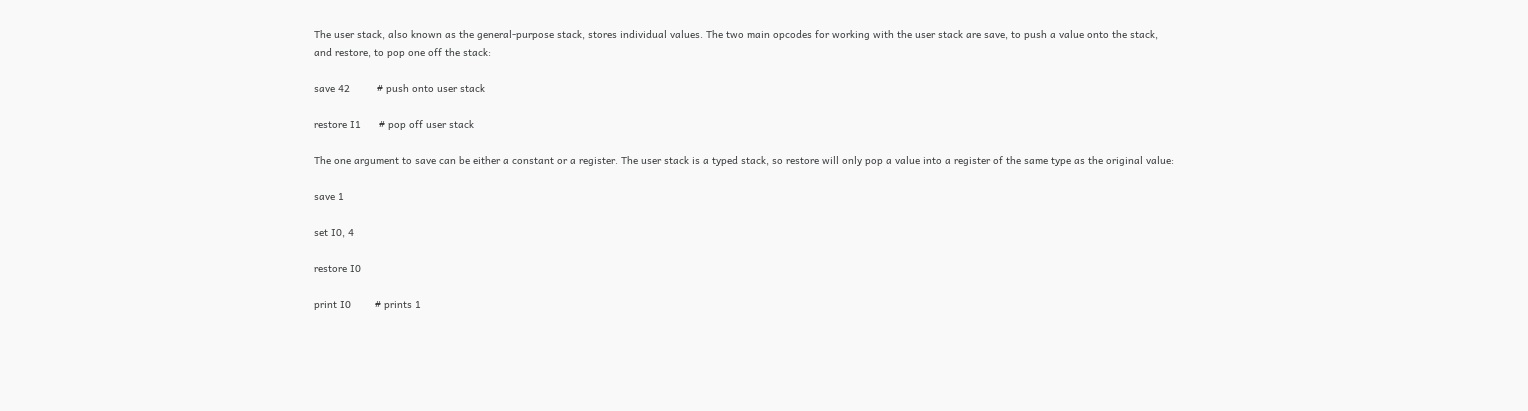The user stack, also known as the general-purpose stack, stores individual values. The two main opcodes for working with the user stack are save, to push a value onto the stack, and restore, to pop one off the stack:

save 42         # push onto user stack

restore I1      # pop off user stack

The one argument to save can be either a constant or a register. The user stack is a typed stack, so restore will only pop a value into a register of the same type as the original value:

save 1

set I0, 4

restore I0

print I0        # prints 1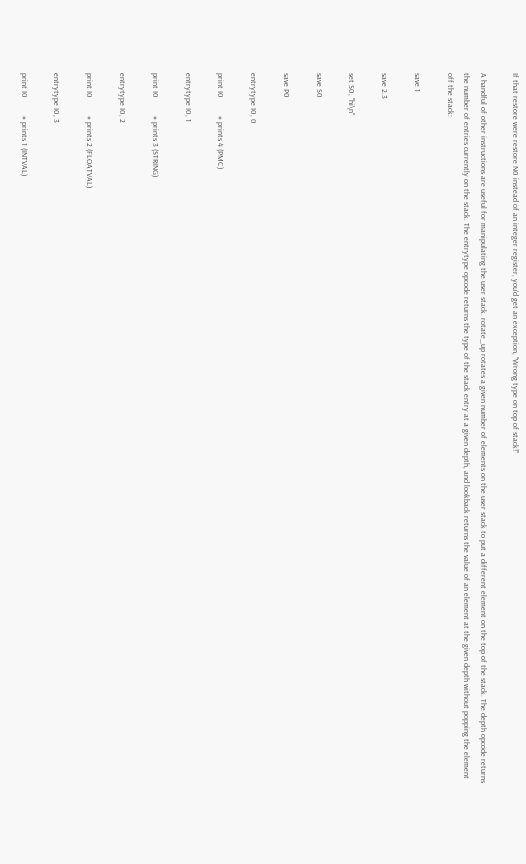If that restore were restore N0 instead of an integer register, you'd get an exception, "Wrong type on top of stack!"

A handful of other instructions are useful for manipulating the user stack. rotate_up rotates a given number of elements on the user stack to put a different element on the top of the stack. The depth opcode returns the number of entries currently on the stack. The entrytype opcode returns the type of the stack entry at a given depth, and lookback returns the value of an element at the given depth without popping the element off the stack:

save 1

save 2.3

set S0, "hi\n"

save S0

save P0

entrytype I0, 0

print I0         # prints 4 (PMC)

entrytype I0, 1

print I0         # prints 3 (STRING)

entrytype I0, 2

print I0         # prints 2 (FLOATVAL)

entrytype I0, 3

print I0         # prints 1 (INTVAL)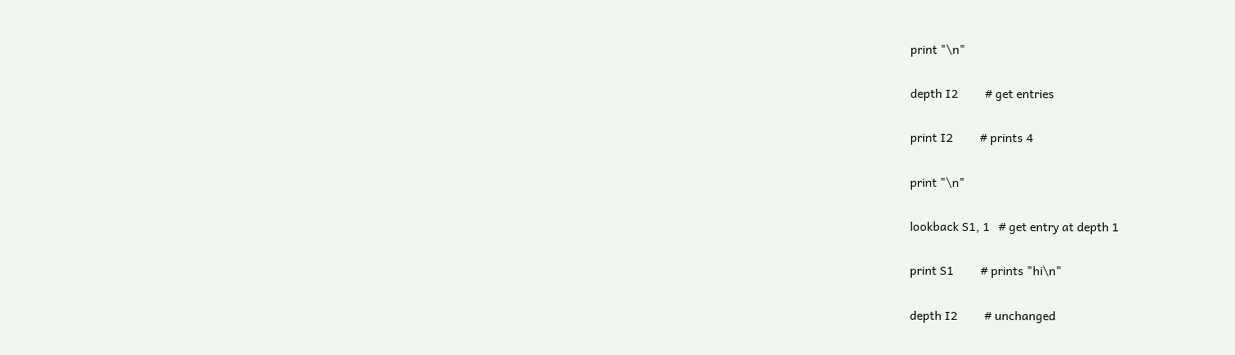print "\n"

depth I2         # get entries

print I2         # prints 4

print "\n"

lookback S1, 1   # get entry at depth 1

print S1         # prints "hi\n"

depth I2         # unchanged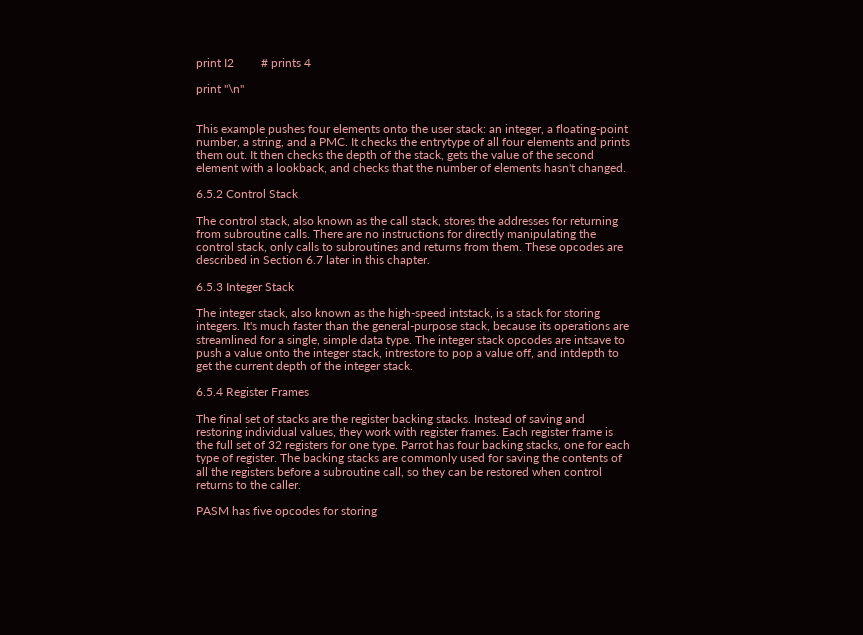print I2         # prints 4

print "\n"


This example pushes four elements onto the user stack: an integer, a floating-point number, a string, and a PMC. It checks the entrytype of all four elements and prints them out. It then checks the depth of the stack, gets the value of the second element with a lookback, and checks that the number of elements hasn't changed.

6.5.2 Control Stack

The control stack, also known as the call stack, stores the addresses for returning from subroutine calls. There are no instructions for directly manipulating the control stack, only calls to subroutines and returns from them. These opcodes are described in Section 6.7 later in this chapter.

6.5.3 Integer Stack

The integer stack, also known as the high-speed intstack, is a stack for storing integers. It's much faster than the general-purpose stack, because its operations are streamlined for a single, simple data type. The integer stack opcodes are intsave to push a value onto the integer stack, intrestore to pop a value off, and intdepth to get the current depth of the integer stack.

6.5.4 Register Frames

The final set of stacks are the register backing stacks. Instead of saving and restoring individual values, they work with register frames. Each register frame is the full set of 32 registers for one type. Parrot has four backing stacks, one for each type of register. The backing stacks are commonly used for saving the contents of all the registers before a subroutine call, so they can be restored when control returns to the caller.

PASM has five opcodes for storing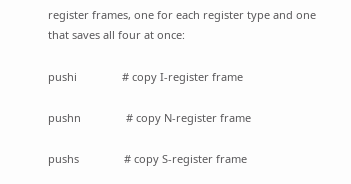register frames, one for each register type and one that saves all four at once:

pushi               # copy I-register frame

pushn               # copy N-register frame

pushs               # copy S-register frame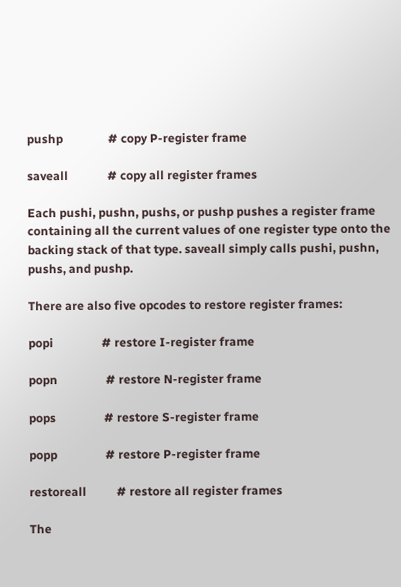pushp               # copy P-register frame

saveall             # copy all register frames

Each pushi, pushn, pushs, or pushp pushes a register frame containing all the current values of one register type onto the backing stack of that type. saveall simply calls pushi, pushn, pushs, and pushp.

There are also five opcodes to restore register frames:

popi                # restore I-register frame

popn                # restore N-register frame

pops                # restore S-register frame

popp                # restore P-register frame

restoreall          # restore all register frames

The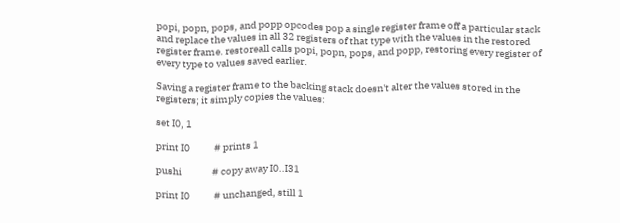popi, popn, pops, and popp opcodes pop a single register frame off a particular stack and replace the values in all 32 registers of that type with the values in the restored register frame. restoreall calls popi, popn, pops, and popp, restoring every register of every type to values saved earlier.

Saving a register frame to the backing stack doesn't alter the values stored in the registers; it simply copies the values:

set I0, 1

print I0            # prints 1

pushi               # copy away I0..I31

print I0            # unchanged, still 1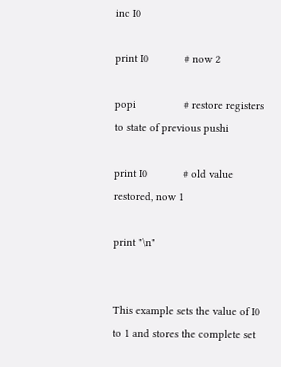inc I0

print I0            # now 2

popi                # restore registers to state of previous pushi

print I0            # old value restored, now 1

print "\n"


This example sets the value of I0 to 1 and stores the complete set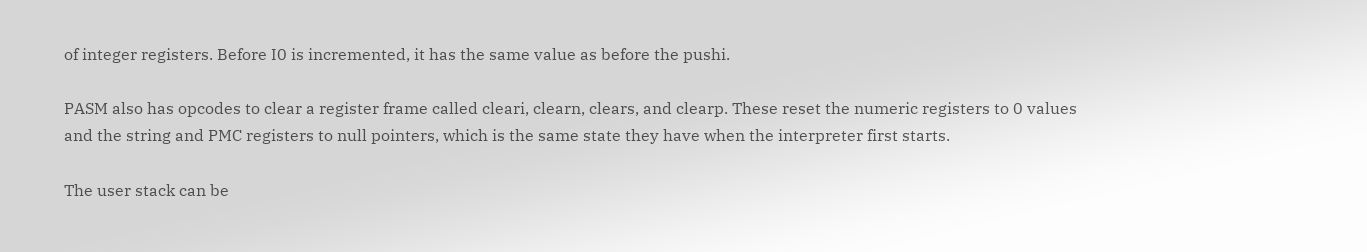of integer registers. Before I0 is incremented, it has the same value as before the pushi.

PASM also has opcodes to clear a register frame called cleari, clearn, clears, and clearp. These reset the numeric registers to 0 values and the string and PMC registers to null pointers, which is the same state they have when the interpreter first starts.

The user stack can be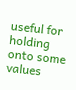useful for holding onto some values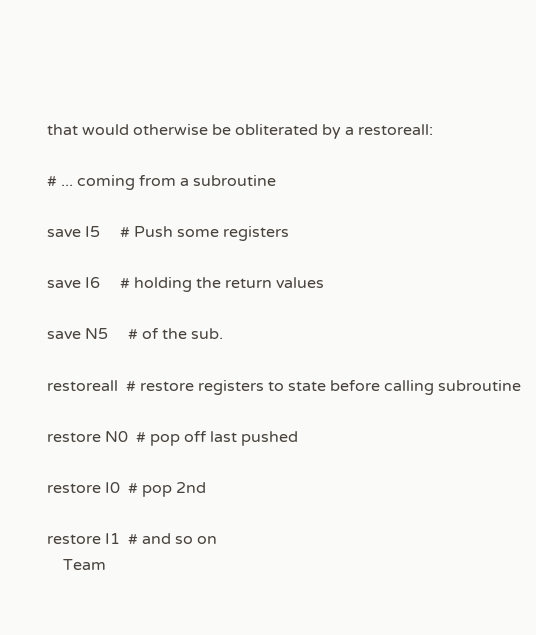that would otherwise be obliterated by a restoreall:

# ... coming from a subroutine

save I5     # Push some registers

save I6     # holding the return values

save N5     # of the sub.

restoreall  # restore registers to state before calling subroutine

restore N0  # pop off last pushed

restore I0  # pop 2nd

restore I1  # and so on
    Team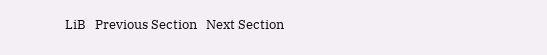LiB   Previous Section   Next Section